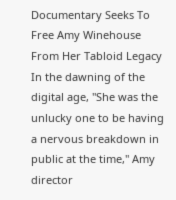Documentary Seeks To Free Amy Winehouse From Her Tabloid Legacy In the dawning of the digital age, "She was the unlucky one to be having a nervous breakdown in public at the time," Amy director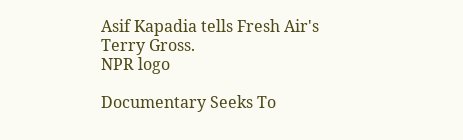Asif Kapadia tells Fresh Air's Terry Gross.
NPR logo

Documentary Seeks To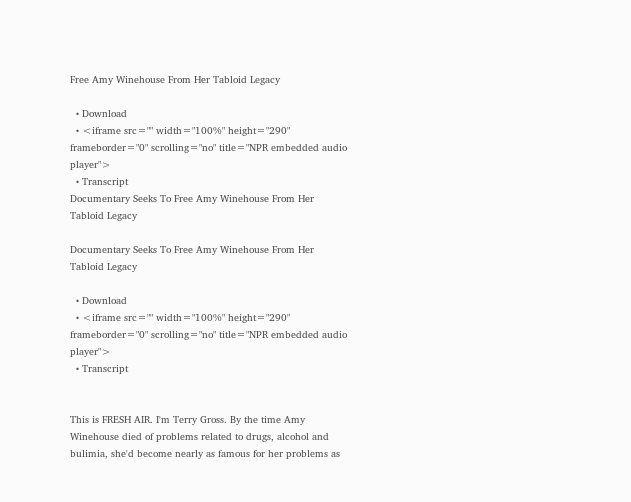Free Amy Winehouse From Her Tabloid Legacy

  • Download
  • <iframe src="" width="100%" height="290" frameborder="0" scrolling="no" title="NPR embedded audio player">
  • Transcript
Documentary Seeks To Free Amy Winehouse From Her Tabloid Legacy

Documentary Seeks To Free Amy Winehouse From Her Tabloid Legacy

  • Download
  • <iframe src="" width="100%" height="290" frameborder="0" scrolling="no" title="NPR embedded audio player">
  • Transcript


This is FRESH AIR. I'm Terry Gross. By the time Amy Winehouse died of problems related to drugs, alcohol and bulimia, she'd become nearly as famous for her problems as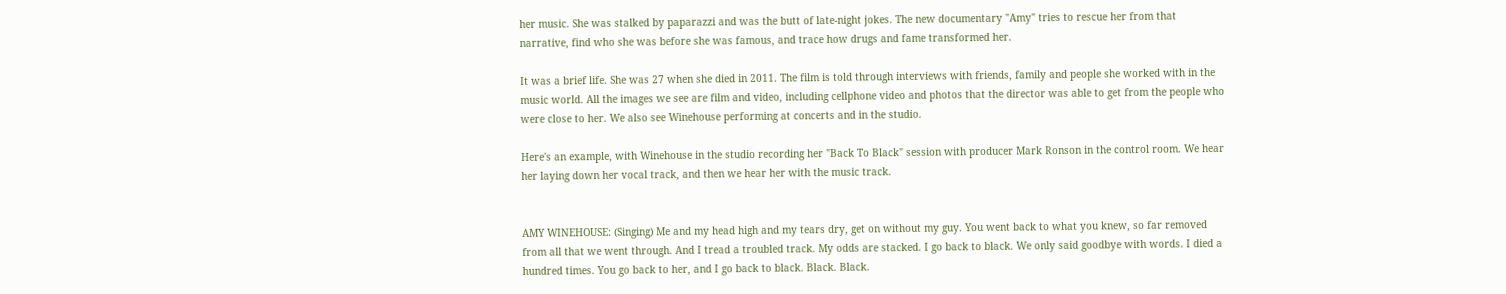her music. She was stalked by paparazzi and was the butt of late-night jokes. The new documentary "Amy" tries to rescue her from that narrative, find who she was before she was famous, and trace how drugs and fame transformed her.

It was a brief life. She was 27 when she died in 2011. The film is told through interviews with friends, family and people she worked with in the music world. All the images we see are film and video, including cellphone video and photos that the director was able to get from the people who were close to her. We also see Winehouse performing at concerts and in the studio.

Here's an example, with Winehouse in the studio recording her "Back To Black" session with producer Mark Ronson in the control room. We hear her laying down her vocal track, and then we hear her with the music track.


AMY WINEHOUSE: (Singing) Me and my head high and my tears dry, get on without my guy. You went back to what you knew, so far removed from all that we went through. And I tread a troubled track. My odds are stacked. I go back to black. We only said goodbye with words. I died a hundred times. You go back to her, and I go back to black. Black. Black.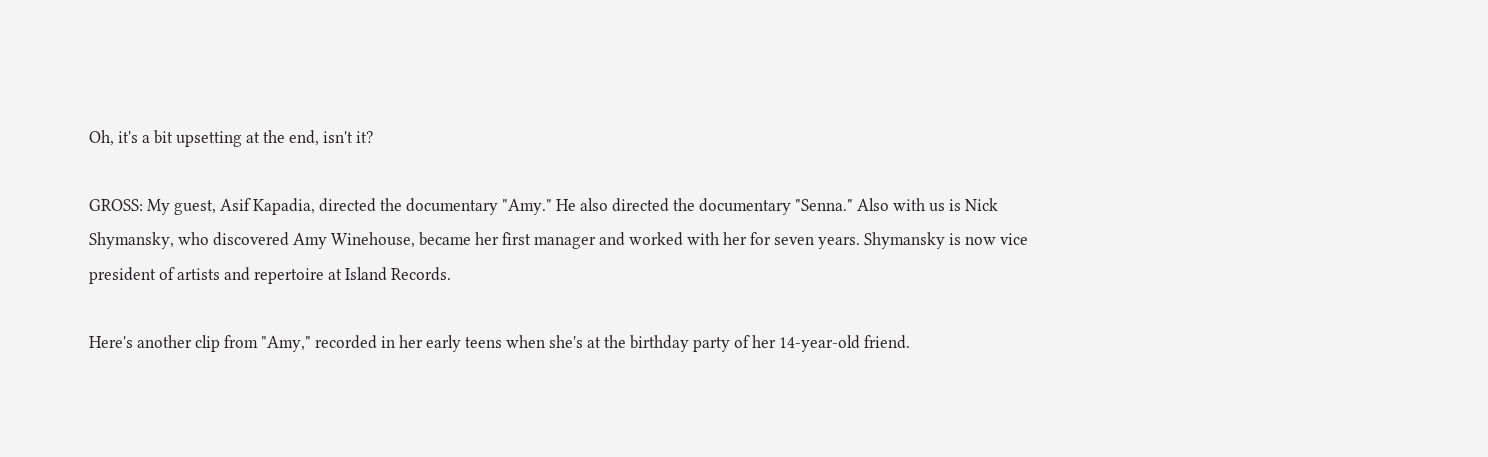Oh, it's a bit upsetting at the end, isn't it?

GROSS: My guest, Asif Kapadia, directed the documentary "Amy." He also directed the documentary "Senna." Also with us is Nick Shymansky, who discovered Amy Winehouse, became her first manager and worked with her for seven years. Shymansky is now vice president of artists and repertoire at Island Records.

Here's another clip from "Amy," recorded in her early teens when she's at the birthday party of her 14-year-old friend.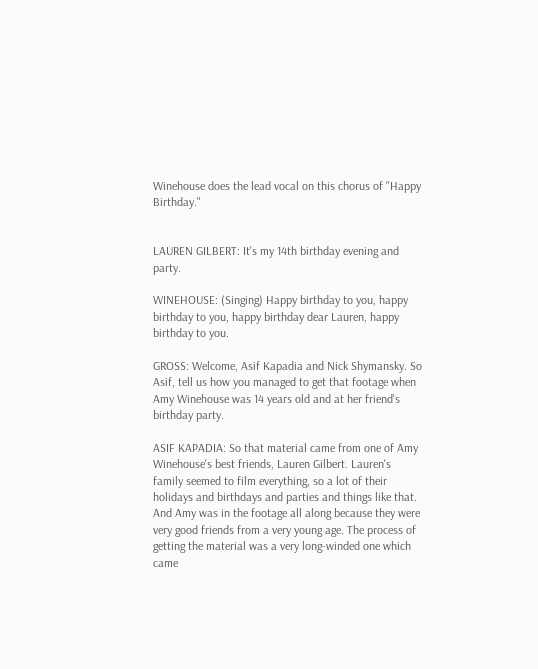Winehouse does the lead vocal on this chorus of "Happy Birthday."


LAUREN GILBERT: It's my 14th birthday evening and party.

WINEHOUSE: (Singing) Happy birthday to you, happy birthday to you, happy birthday dear Lauren, happy birthday to you.

GROSS: Welcome, Asif Kapadia and Nick Shymansky. So Asif, tell us how you managed to get that footage when Amy Winehouse was 14 years old and at her friend's birthday party.

ASIF KAPADIA: So that material came from one of Amy Winehouse's best friends, Lauren Gilbert. Lauren's family seemed to film everything, so a lot of their holidays and birthdays and parties and things like that. And Amy was in the footage all along because they were very good friends from a very young age. The process of getting the material was a very long-winded one which came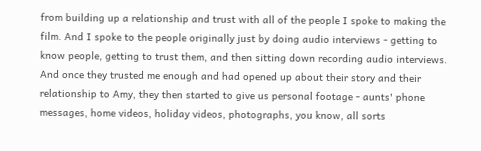from building up a relationship and trust with all of the people I spoke to making the film. And I spoke to the people originally just by doing audio interviews - getting to know people, getting to trust them, and then sitting down recording audio interviews. And once they trusted me enough and had opened up about their story and their relationship to Amy, they then started to give us personal footage - aunts' phone messages, home videos, holiday videos, photographs, you know, all sorts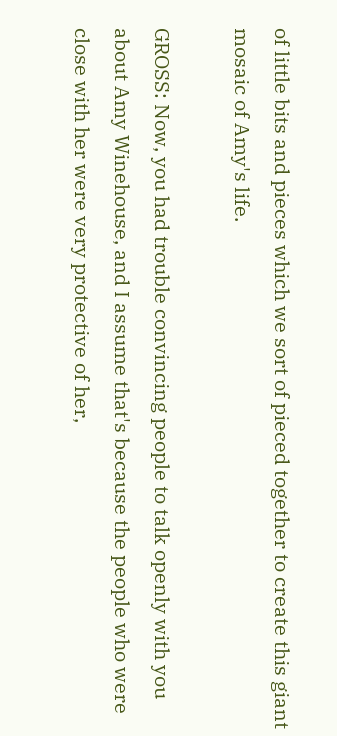of little bits and pieces which we sort of pieced together to create this giant mosaic of Amy's life.

GROSS: Now, you had trouble convincing people to talk openly with you about Amy Winehouse, and I assume that's because the people who were close with her were very protective of her,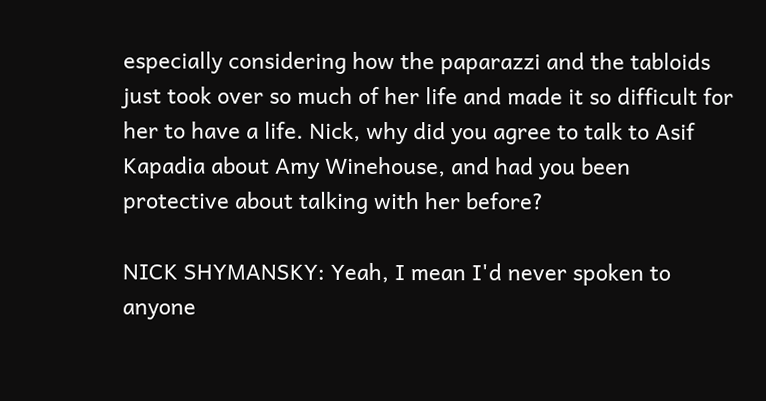especially considering how the paparazzi and the tabloids just took over so much of her life and made it so difficult for her to have a life. Nick, why did you agree to talk to Asif Kapadia about Amy Winehouse, and had you been protective about talking with her before?

NICK SHYMANSKY: Yeah, I mean I'd never spoken to anyone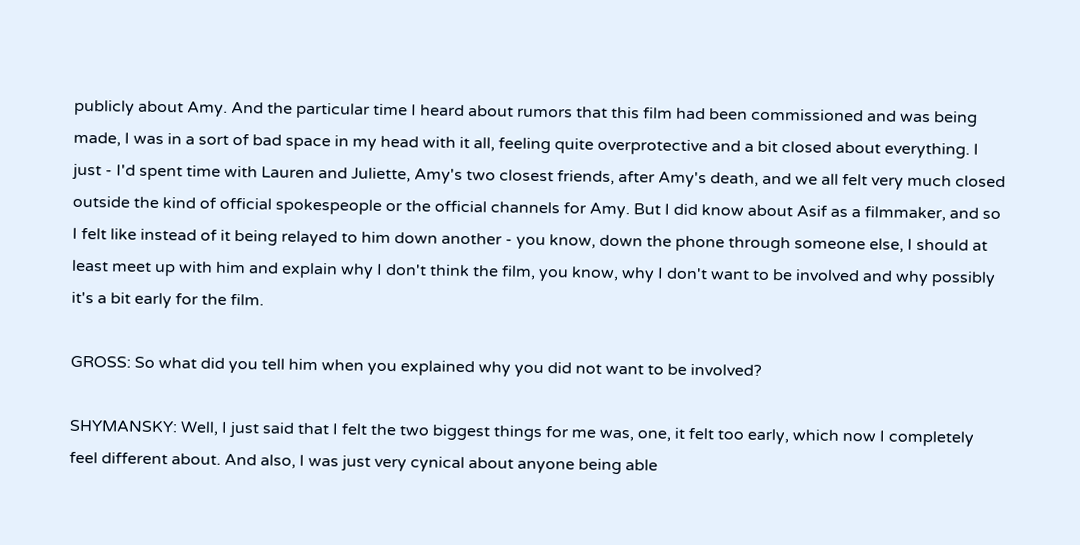publicly about Amy. And the particular time I heard about rumors that this film had been commissioned and was being made, I was in a sort of bad space in my head with it all, feeling quite overprotective and a bit closed about everything. I just - I'd spent time with Lauren and Juliette, Amy's two closest friends, after Amy's death, and we all felt very much closed outside the kind of official spokespeople or the official channels for Amy. But I did know about Asif as a filmmaker, and so I felt like instead of it being relayed to him down another - you know, down the phone through someone else, I should at least meet up with him and explain why I don't think the film, you know, why I don't want to be involved and why possibly it's a bit early for the film.

GROSS: So what did you tell him when you explained why you did not want to be involved?

SHYMANSKY: Well, I just said that I felt the two biggest things for me was, one, it felt too early, which now I completely feel different about. And also, I was just very cynical about anyone being able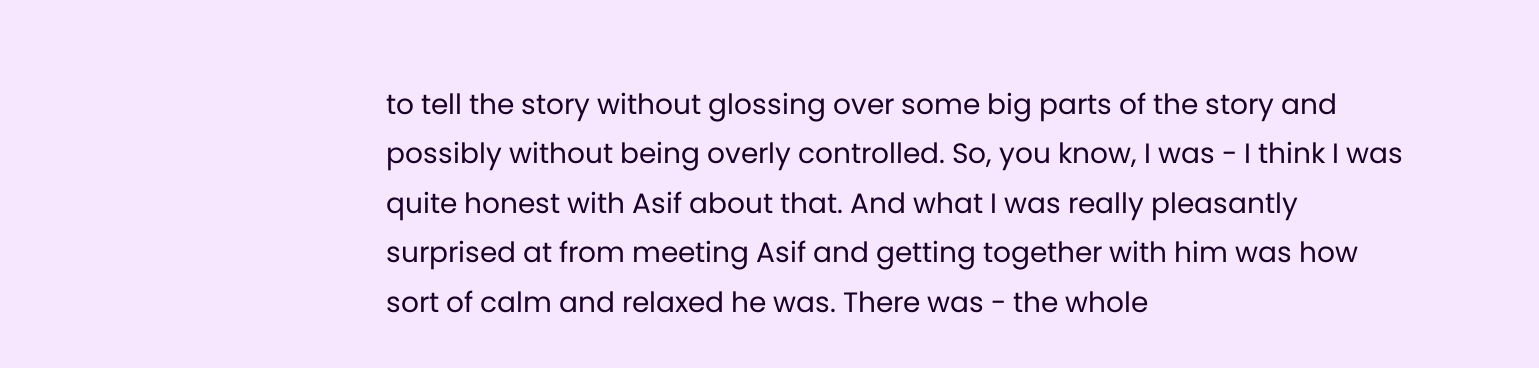to tell the story without glossing over some big parts of the story and possibly without being overly controlled. So, you know, I was - I think I was quite honest with Asif about that. And what I was really pleasantly surprised at from meeting Asif and getting together with him was how sort of calm and relaxed he was. There was - the whole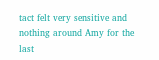tact felt very sensitive and nothing around Amy for the last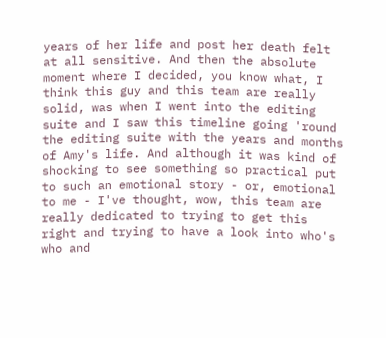years of her life and post her death felt at all sensitive. And then the absolute moment where I decided, you know what, I think this guy and this team are really solid, was when I went into the editing suite and I saw this timeline going 'round the editing suite with the years and months of Amy's life. And although it was kind of shocking to see something so practical put to such an emotional story - or, emotional to me - I've thought, wow, this team are really dedicated to trying to get this right and trying to have a look into who's who and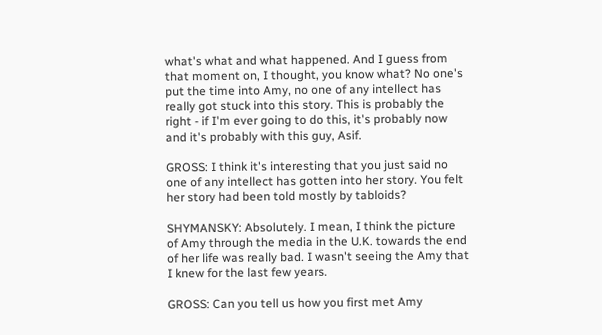what's what and what happened. And I guess from that moment on, I thought, you know what? No one's put the time into Amy, no one of any intellect has really got stuck into this story. This is probably the right - if I'm ever going to do this, it's probably now and it's probably with this guy, Asif.

GROSS: I think it's interesting that you just said no one of any intellect has gotten into her story. You felt her story had been told mostly by tabloids?

SHYMANSKY: Absolutely. I mean, I think the picture of Amy through the media in the U.K. towards the end of her life was really bad. I wasn't seeing the Amy that I knew for the last few years.

GROSS: Can you tell us how you first met Amy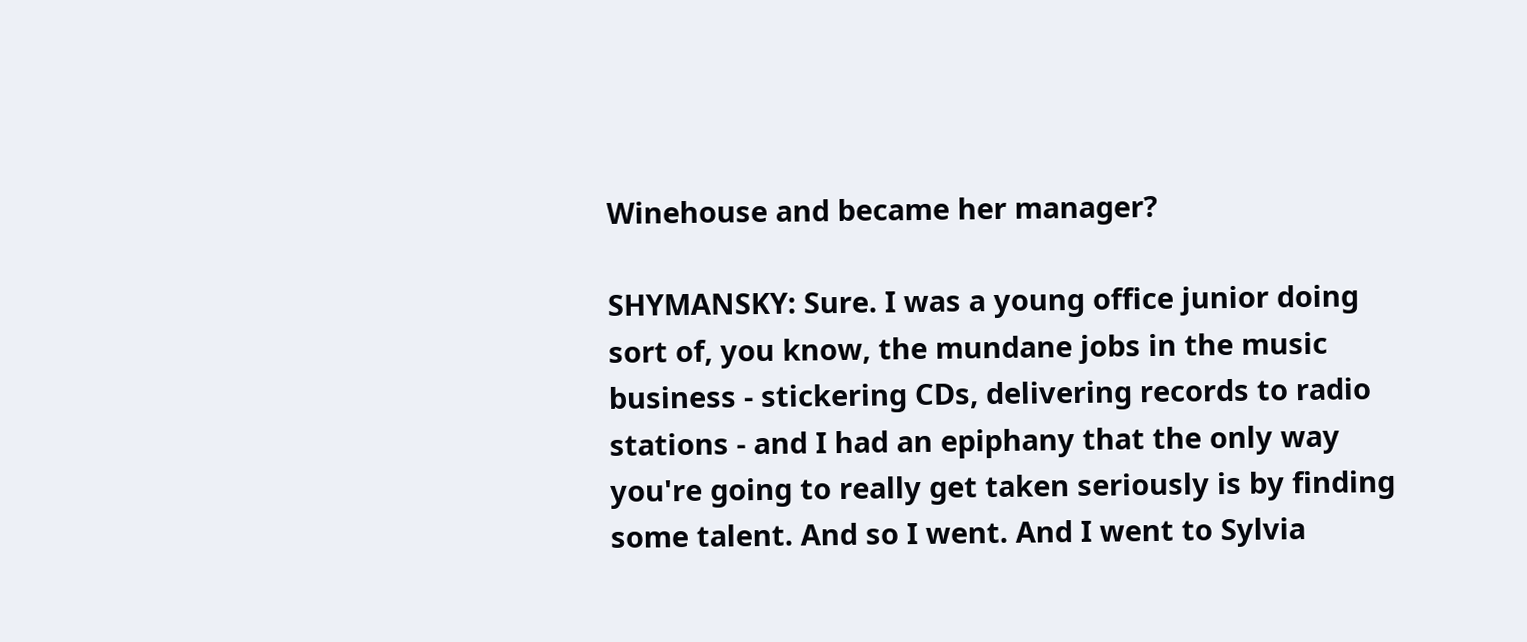Winehouse and became her manager?

SHYMANSKY: Sure. I was a young office junior doing sort of, you know, the mundane jobs in the music business - stickering CDs, delivering records to radio stations - and I had an epiphany that the only way you're going to really get taken seriously is by finding some talent. And so I went. And I went to Sylvia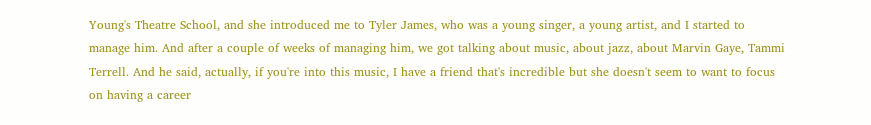Young's Theatre School, and she introduced me to Tyler James, who was a young singer, a young artist, and I started to manage him. And after a couple of weeks of managing him, we got talking about music, about jazz, about Marvin Gaye, Tammi Terrell. And he said, actually, if you're into this music, I have a friend that's incredible but she doesn't seem to want to focus on having a career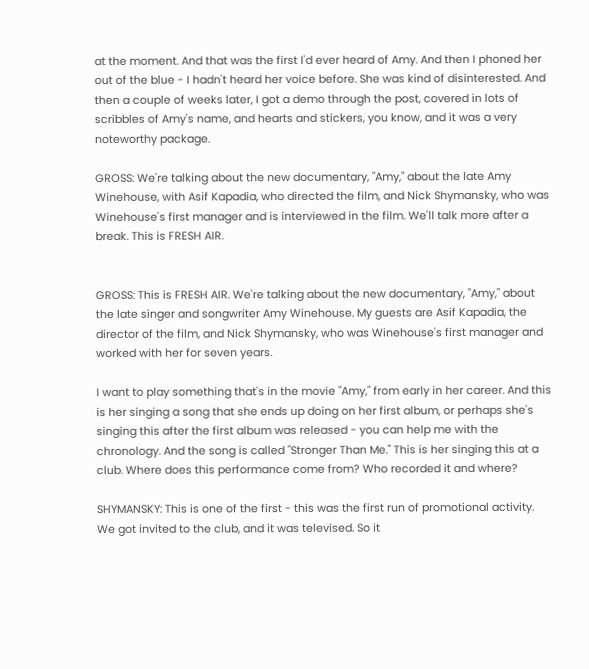at the moment. And that was the first I'd ever heard of Amy. And then I phoned her out of the blue - I hadn't heard her voice before. She was kind of disinterested. And then a couple of weeks later, I got a demo through the post, covered in lots of scribbles of Amy's name, and hearts and stickers, you know, and it was a very noteworthy package.

GROSS: We're talking about the new documentary, "Amy," about the late Amy Winehouse, with Asif Kapadia, who directed the film, and Nick Shymansky, who was Winehouse's first manager and is interviewed in the film. We'll talk more after a break. This is FRESH AIR.


GROSS: This is FRESH AIR. We're talking about the new documentary, "Amy," about the late singer and songwriter Amy Winehouse. My guests are Asif Kapadia, the director of the film, and Nick Shymansky, who was Winehouse's first manager and worked with her for seven years.

I want to play something that's in the movie "Amy," from early in her career. And this is her singing a song that she ends up doing on her first album, or perhaps she's singing this after the first album was released - you can help me with the chronology. And the song is called "Stronger Than Me." This is her singing this at a club. Where does this performance come from? Who recorded it and where?

SHYMANSKY: This is one of the first - this was the first run of promotional activity. We got invited to the club, and it was televised. So it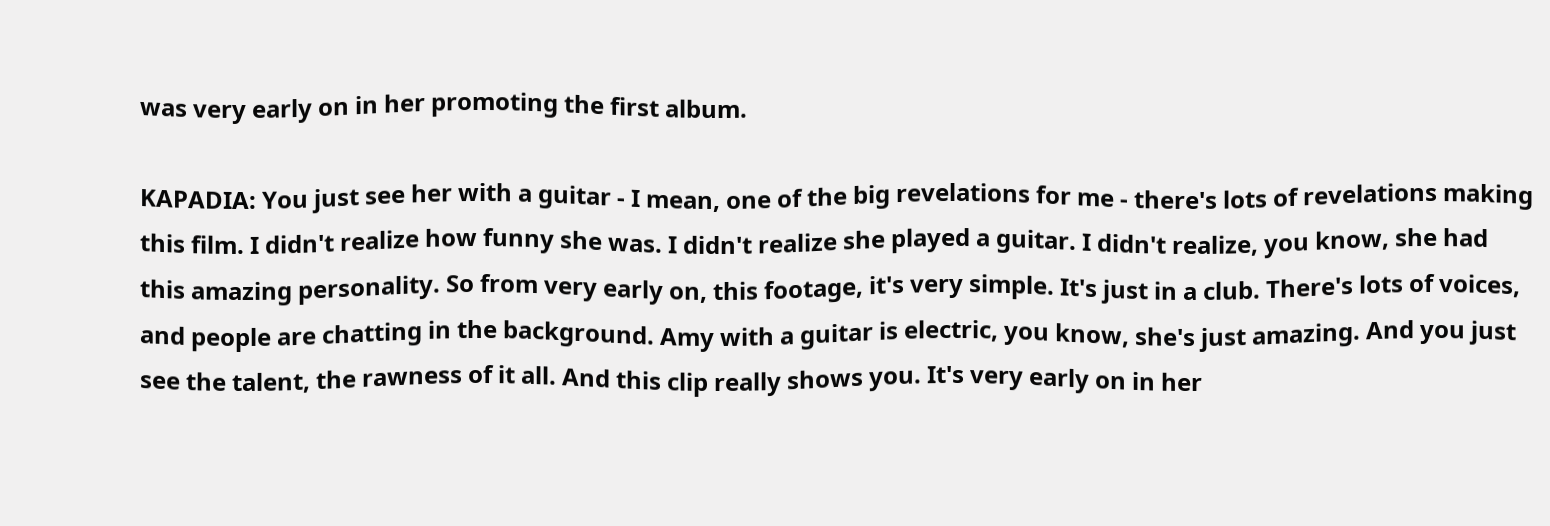was very early on in her promoting the first album.

KAPADIA: You just see her with a guitar - I mean, one of the big revelations for me - there's lots of revelations making this film. I didn't realize how funny she was. I didn't realize she played a guitar. I didn't realize, you know, she had this amazing personality. So from very early on, this footage, it's very simple. It's just in a club. There's lots of voices, and people are chatting in the background. Amy with a guitar is electric, you know, she's just amazing. And you just see the talent, the rawness of it all. And this clip really shows you. It's very early on in her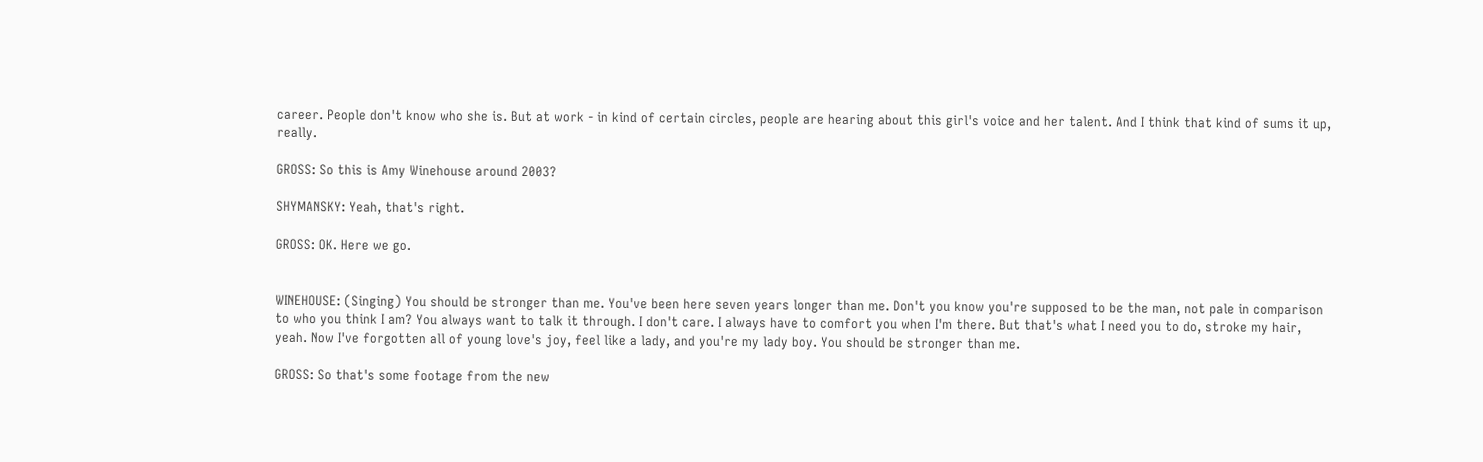career. People don't know who she is. But at work - in kind of certain circles, people are hearing about this girl's voice and her talent. And I think that kind of sums it up, really.

GROSS: So this is Amy Winehouse around 2003?

SHYMANSKY: Yeah, that's right.

GROSS: OK. Here we go.


WINEHOUSE: (Singing) You should be stronger than me. You've been here seven years longer than me. Don't you know you're supposed to be the man, not pale in comparison to who you think I am? You always want to talk it through. I don't care. I always have to comfort you when I'm there. But that's what I need you to do, stroke my hair, yeah. Now I've forgotten all of young love's joy, feel like a lady, and you're my lady boy. You should be stronger than me.

GROSS: So that's some footage from the new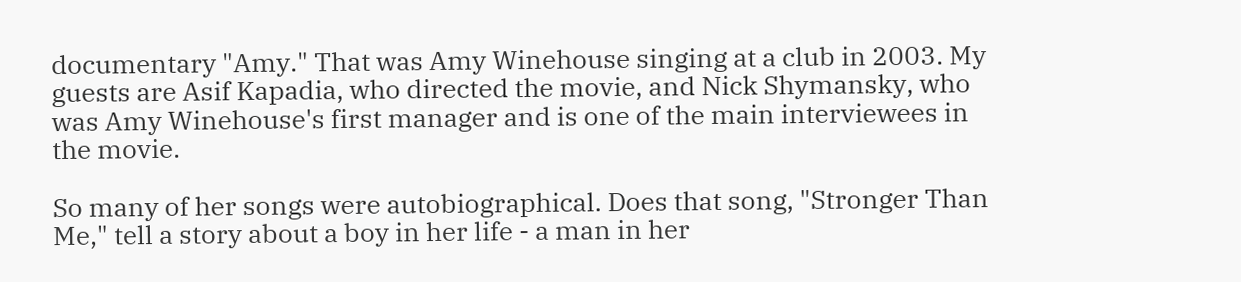documentary "Amy." That was Amy Winehouse singing at a club in 2003. My guests are Asif Kapadia, who directed the movie, and Nick Shymansky, who was Amy Winehouse's first manager and is one of the main interviewees in the movie.

So many of her songs were autobiographical. Does that song, "Stronger Than Me," tell a story about a boy in her life - a man in her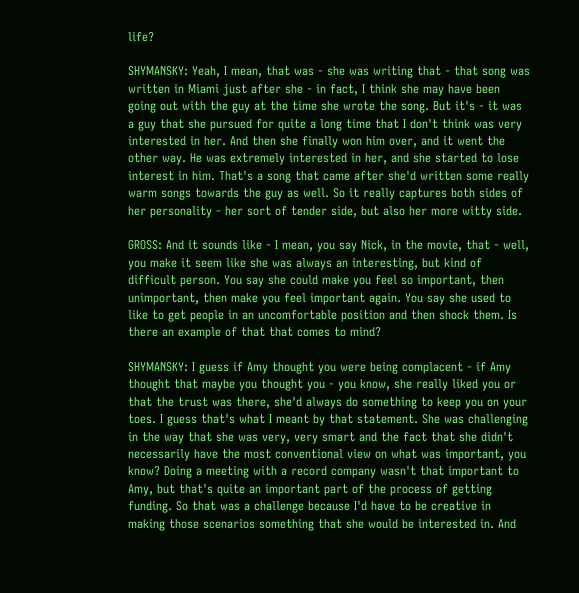life?

SHYMANSKY: Yeah, I mean, that was - she was writing that - that song was written in Miami just after she - in fact, I think she may have been going out with the guy at the time she wrote the song. But it's - it was a guy that she pursued for quite a long time that I don't think was very interested in her. And then she finally won him over, and it went the other way. He was extremely interested in her, and she started to lose interest in him. That's a song that came after she'd written some really warm songs towards the guy as well. So it really captures both sides of her personality - her sort of tender side, but also her more witty side.

GROSS: And it sounds like - I mean, you say Nick, in the movie, that - well, you make it seem like she was always an interesting, but kind of difficult person. You say she could make you feel so important, then unimportant, then make you feel important again. You say she used to like to get people in an uncomfortable position and then shock them. Is there an example of that that comes to mind?

SHYMANSKY: I guess if Amy thought you were being complacent - if Amy thought that maybe you thought you - you know, she really liked you or that the trust was there, she'd always do something to keep you on your toes. I guess that's what I meant by that statement. She was challenging in the way that she was very, very smart and the fact that she didn't necessarily have the most conventional view on what was important, you know? Doing a meeting with a record company wasn't that important to Amy, but that's quite an important part of the process of getting funding. So that was a challenge because I'd have to be creative in making those scenarios something that she would be interested in. And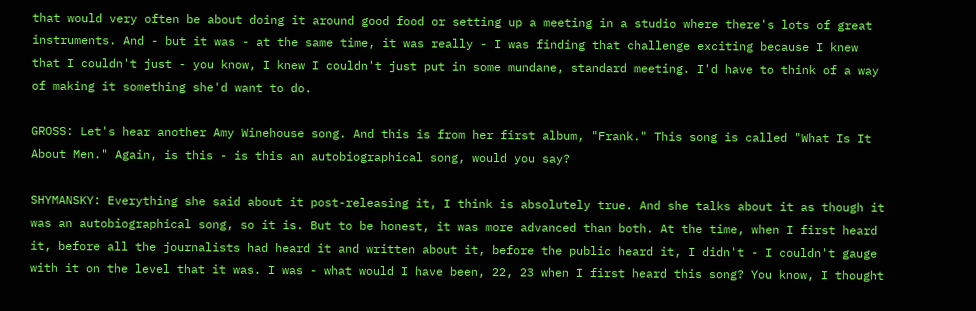that would very often be about doing it around good food or setting up a meeting in a studio where there's lots of great instruments. And - but it was - at the same time, it was really - I was finding that challenge exciting because I knew that I couldn't just - you know, I knew I couldn't just put in some mundane, standard meeting. I'd have to think of a way of making it something she'd want to do.

GROSS: Let's hear another Amy Winehouse song. And this is from her first album, "Frank." This song is called "What Is It About Men." Again, is this - is this an autobiographical song, would you say?

SHYMANSKY: Everything she said about it post-releasing it, I think is absolutely true. And she talks about it as though it was an autobiographical song, so it is. But to be honest, it was more advanced than both. At the time, when I first heard it, before all the journalists had heard it and written about it, before the public heard it, I didn't - I couldn't gauge with it on the level that it was. I was - what would I have been, 22, 23 when I first heard this song? You know, I thought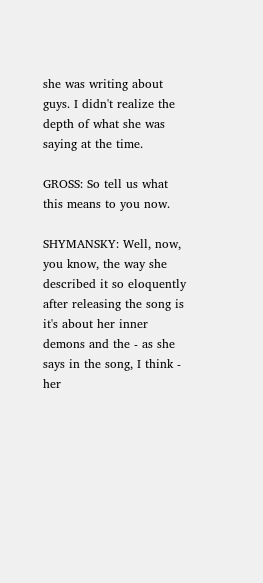she was writing about guys. I didn't realize the depth of what she was saying at the time.

GROSS: So tell us what this means to you now.

SHYMANSKY: Well, now, you know, the way she described it so eloquently after releasing the song is it's about her inner demons and the - as she says in the song, I think - her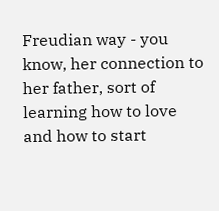Freudian way - you know, her connection to her father, sort of learning how to love and how to start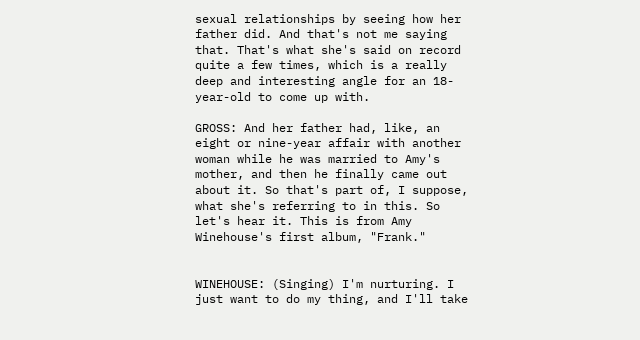sexual relationships by seeing how her father did. And that's not me saying that. That's what she's said on record quite a few times, which is a really deep and interesting angle for an 18-year-old to come up with.

GROSS: And her father had, like, an eight or nine-year affair with another woman while he was married to Amy's mother, and then he finally came out about it. So that's part of, I suppose, what she's referring to in this. So let's hear it. This is from Amy Winehouse's first album, "Frank."


WINEHOUSE: (Singing) I'm nurturing. I just want to do my thing, and I'll take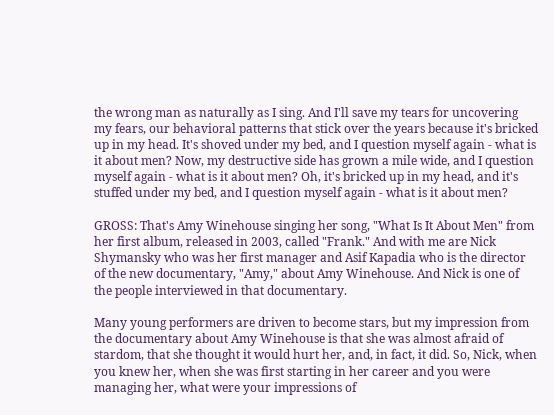the wrong man as naturally as I sing. And I'll save my tears for uncovering my fears, our behavioral patterns that stick over the years because it's bricked up in my head. It's shoved under my bed, and I question myself again - what is it about men? Now, my destructive side has grown a mile wide, and I question myself again - what is it about men? Oh, it's bricked up in my head, and it's stuffed under my bed, and I question myself again - what is it about men?

GROSS: That's Amy Winehouse singing her song, "What Is It About Men" from her first album, released in 2003, called "Frank." And with me are Nick Shymansky who was her first manager and Asif Kapadia who is the director of the new documentary, "Amy," about Amy Winehouse. And Nick is one of the people interviewed in that documentary.

Many young performers are driven to become stars, but my impression from the documentary about Amy Winehouse is that she was almost afraid of stardom, that she thought it would hurt her, and, in fact, it did. So, Nick, when you knew her, when she was first starting in her career and you were managing her, what were your impressions of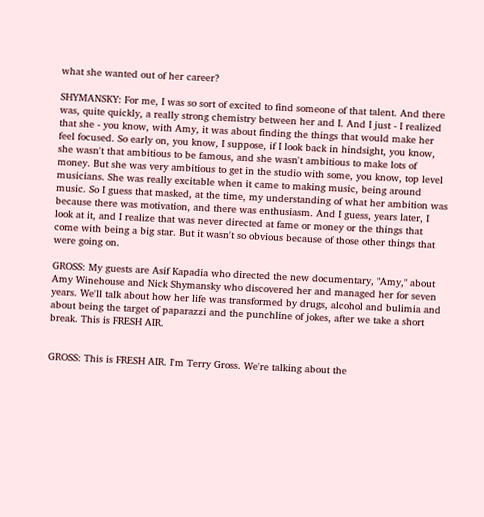what she wanted out of her career?

SHYMANSKY: For me, I was so sort of excited to find someone of that talent. And there was, quite quickly, a really strong chemistry between her and I. And I just - I realized that she - you know, with Amy, it was about finding the things that would make her feel focused. So early on, you know, I suppose, if I look back in hindsight, you know, she wasn't that ambitious to be famous, and she wasn't ambitious to make lots of money. But she was very ambitious to get in the studio with some, you know, top level musicians. She was really excitable when it came to making music, being around music. So I guess that masked, at the time, my understanding of what her ambition was because there was motivation, and there was enthusiasm. And I guess, years later, I look at it, and I realize that was never directed at fame or money or the things that come with being a big star. But it wasn't so obvious because of those other things that were going on.

GROSS: My guests are Asif Kapadia who directed the new documentary, "Amy," about Amy Winehouse and Nick Shymansky who discovered her and managed her for seven years. We'll talk about how her life was transformed by drugs, alcohol and bulimia and about being the target of paparazzi and the punchline of jokes, after we take a short break. This is FRESH AIR.


GROSS: This is FRESH AIR. I'm Terry Gross. We're talking about the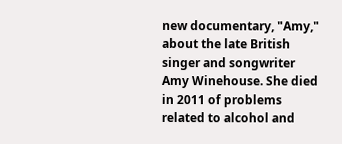new documentary, "Amy," about the late British singer and songwriter Amy Winehouse. She died in 2011 of problems related to alcohol and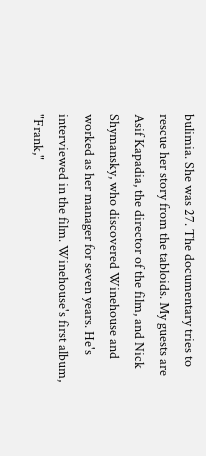bulimia. She was 27. The documentary tries to rescue her story from the tabloids. My guests are Asif Kapadia, the director of the film, and Nick Shymansky, who discovered Winehouse and worked as her manager for seven years. He's interviewed in the film. Winehouse's first album, "Frank,"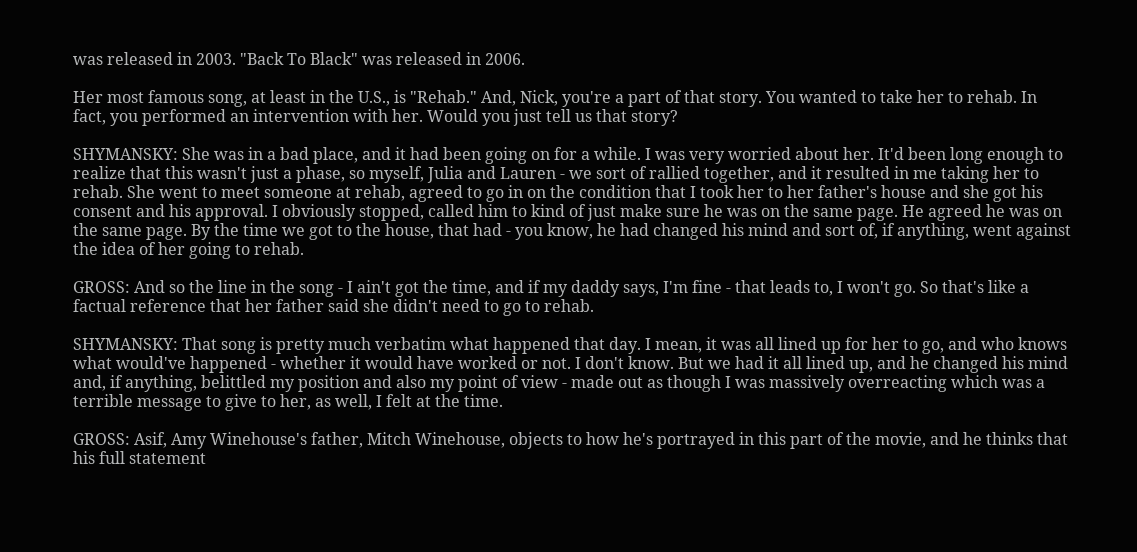was released in 2003. "Back To Black" was released in 2006.

Her most famous song, at least in the U.S., is "Rehab." And, Nick, you're a part of that story. You wanted to take her to rehab. In fact, you performed an intervention with her. Would you just tell us that story?

SHYMANSKY: She was in a bad place, and it had been going on for a while. I was very worried about her. It'd been long enough to realize that this wasn't just a phase, so myself, Julia and Lauren - we sort of rallied together, and it resulted in me taking her to rehab. She went to meet someone at rehab, agreed to go in on the condition that I took her to her father's house and she got his consent and his approval. I obviously stopped, called him to kind of just make sure he was on the same page. He agreed he was on the same page. By the time we got to the house, that had - you know, he had changed his mind and sort of, if anything, went against the idea of her going to rehab.

GROSS: And so the line in the song - I ain't got the time, and if my daddy says, I'm fine - that leads to, I won't go. So that's like a factual reference that her father said she didn't need to go to rehab.

SHYMANSKY: That song is pretty much verbatim what happened that day. I mean, it was all lined up for her to go, and who knows what would've happened - whether it would have worked or not. I don't know. But we had it all lined up, and he changed his mind and, if anything, belittled my position and also my point of view - made out as though I was massively overreacting which was a terrible message to give to her, as well, I felt at the time.

GROSS: Asif, Amy Winehouse's father, Mitch Winehouse, objects to how he's portrayed in this part of the movie, and he thinks that his full statement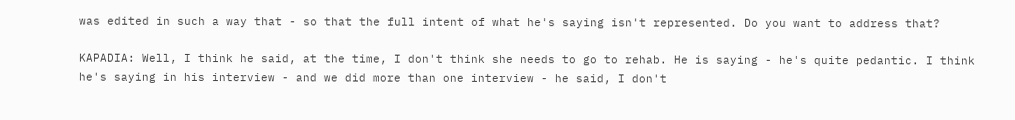was edited in such a way that - so that the full intent of what he's saying isn't represented. Do you want to address that?

KAPADIA: Well, I think he said, at the time, I don't think she needs to go to rehab. He is saying - he's quite pedantic. I think he's saying in his interview - and we did more than one interview - he said, I don't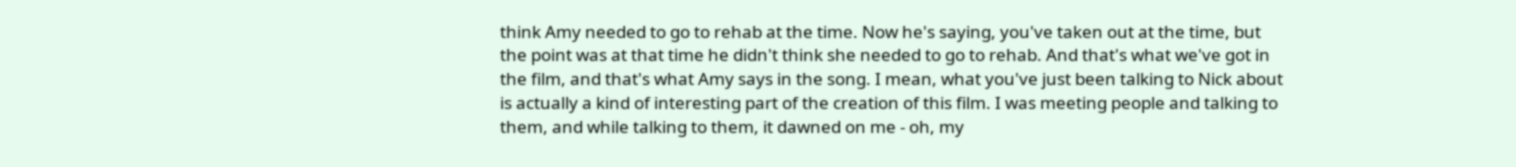think Amy needed to go to rehab at the time. Now he's saying, you've taken out at the time, but the point was at that time he didn't think she needed to go to rehab. And that's what we've got in the film, and that's what Amy says in the song. I mean, what you've just been talking to Nick about is actually a kind of interesting part of the creation of this film. I was meeting people and talking to them, and while talking to them, it dawned on me - oh, my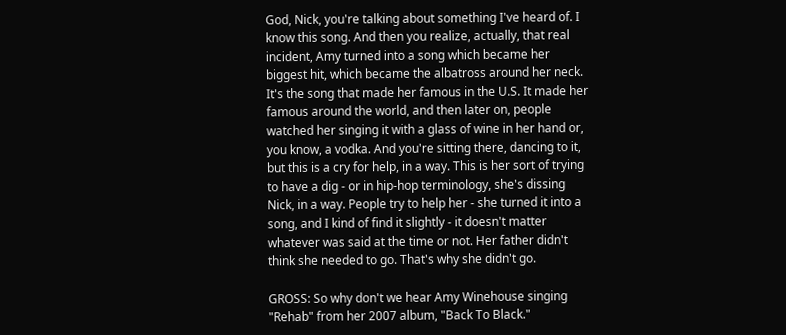God, Nick, you're talking about something I've heard of. I know this song. And then you realize, actually, that real incident, Amy turned into a song which became her biggest hit, which became the albatross around her neck. It's the song that made her famous in the U.S. It made her famous around the world, and then later on, people watched her singing it with a glass of wine in her hand or, you know, a vodka. And you're sitting there, dancing to it, but this is a cry for help, in a way. This is her sort of trying to have a dig - or in hip-hop terminology, she's dissing Nick, in a way. People try to help her - she turned it into a song, and I kind of find it slightly - it doesn't matter whatever was said at the time or not. Her father didn't think she needed to go. That's why she didn't go.

GROSS: So why don't we hear Amy Winehouse singing "Rehab" from her 2007 album, "Back To Black."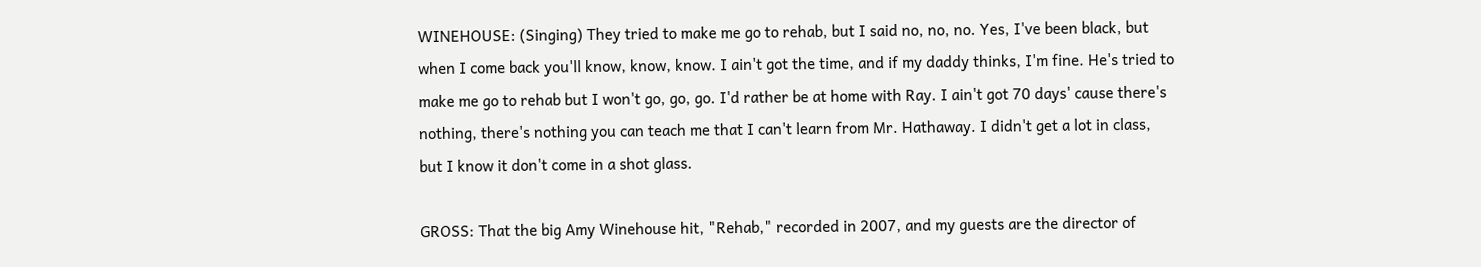WINEHOUSE: (Singing) They tried to make me go to rehab, but I said no, no, no. Yes, I've been black, but when I come back you'll know, know, know. I ain't got the time, and if my daddy thinks, I'm fine. He's tried to make me go to rehab but I won't go, go, go. I'd rather be at home with Ray. I ain't got 70 days' cause there's nothing, there's nothing you can teach me that I can't learn from Mr. Hathaway. I didn't get a lot in class, but I know it don't come in a shot glass.

GROSS: That the big Amy Winehouse hit, "Rehab," recorded in 2007, and my guests are the director of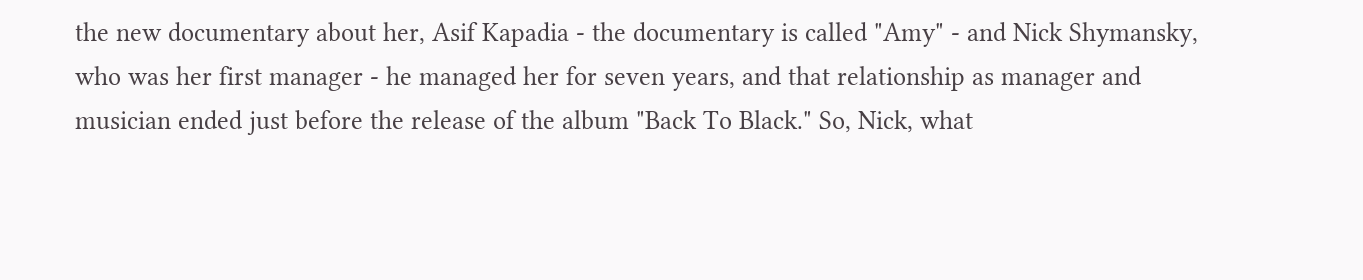the new documentary about her, Asif Kapadia - the documentary is called "Amy" - and Nick Shymansky, who was her first manager - he managed her for seven years, and that relationship as manager and musician ended just before the release of the album "Back To Black." So, Nick, what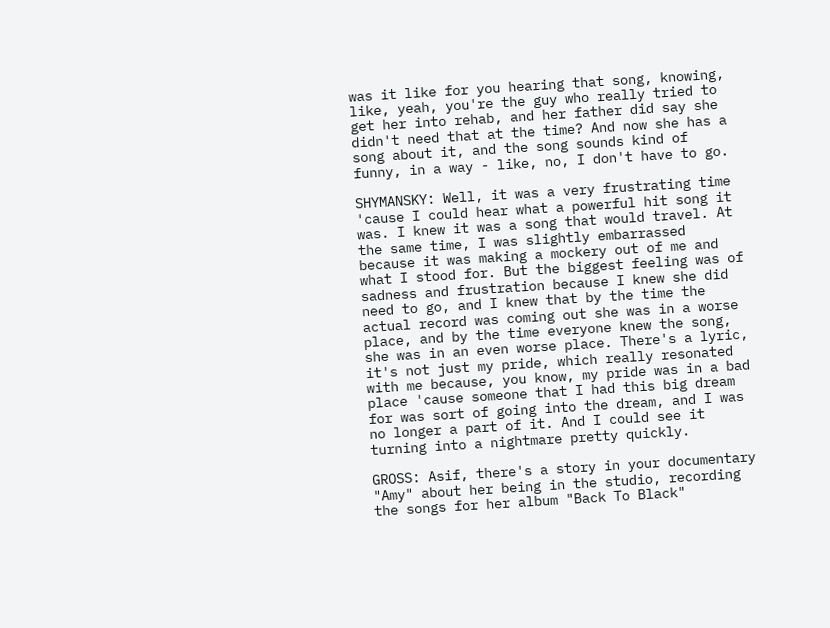was it like for you hearing that song, knowing, like, yeah, you're the guy who really tried to get her into rehab, and her father did say she didn't need that at the time? And now she has a song about it, and the song sounds kind of funny, in a way - like, no, I don't have to go.

SHYMANSKY: Well, it was a very frustrating time 'cause I could hear what a powerful hit song it was. I knew it was a song that would travel. At the same time, I was slightly embarrassed because it was making a mockery out of me and what I stood for. But the biggest feeling was of sadness and frustration because I knew she did need to go, and I knew that by the time the actual record was coming out she was in a worse place, and by the time everyone knew the song, she was in an even worse place. There's a lyric, it's not just my pride, which really resonated with me because, you know, my pride was in a bad place 'cause someone that I had this big dream for was sort of going into the dream, and I was no longer a part of it. And I could see it turning into a nightmare pretty quickly.

GROSS: Asif, there's a story in your documentary "Amy" about her being in the studio, recording the songs for her album "Back To Black"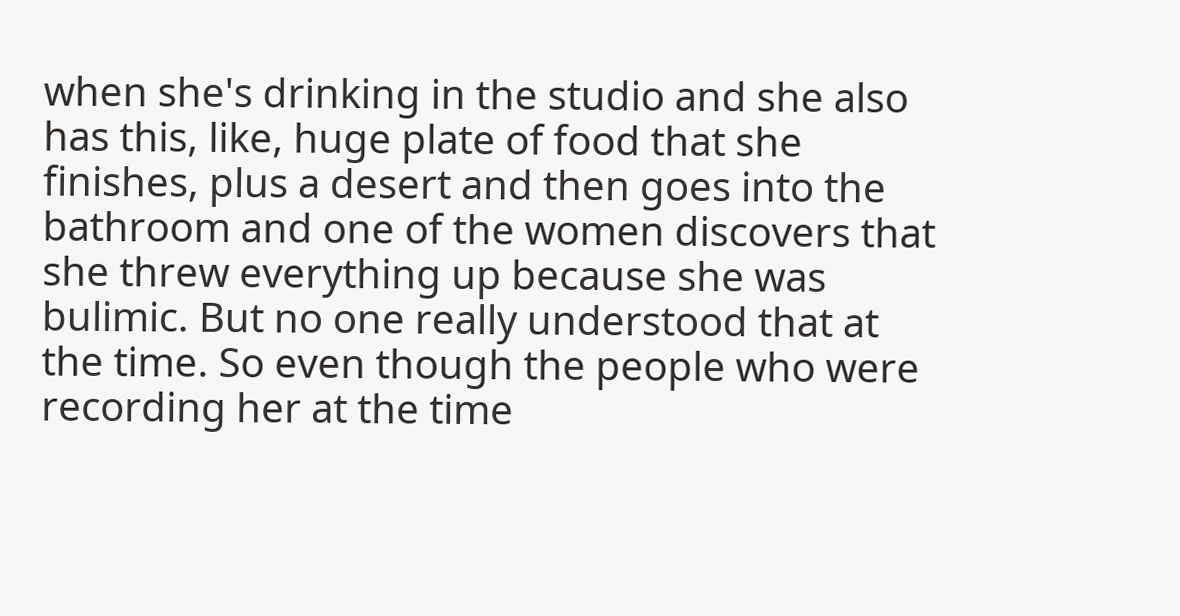when she's drinking in the studio and she also has this, like, huge plate of food that she finishes, plus a desert and then goes into the bathroom and one of the women discovers that she threw everything up because she was bulimic. But no one really understood that at the time. So even though the people who were recording her at the time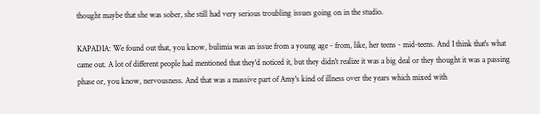thought maybe that she was sober, she still had very serious troubling issues going on in the studio.

KAPADIA: We found out that, you know, bulimia was an issue from a young age - from, like, her teens - mid-teens. And I think that's what came out. A lot of different people had mentioned that they'd noticed it, but they didn't realize it was a big deal or they thought it was a passing phase or, you know, nervousness. And that was a massive part of Amy's kind of illness over the years which mixed with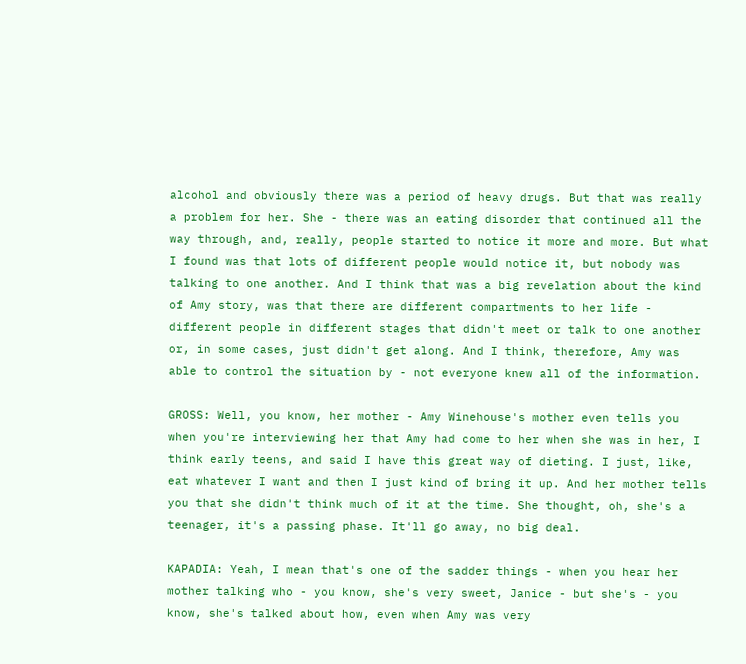alcohol and obviously there was a period of heavy drugs. But that was really a problem for her. She - there was an eating disorder that continued all the way through, and, really, people started to notice it more and more. But what I found was that lots of different people would notice it, but nobody was talking to one another. And I think that was a big revelation about the kind of Amy story, was that there are different compartments to her life - different people in different stages that didn't meet or talk to one another or, in some cases, just didn't get along. And I think, therefore, Amy was able to control the situation by - not everyone knew all of the information.

GROSS: Well, you know, her mother - Amy Winehouse's mother even tells you when you're interviewing her that Amy had come to her when she was in her, I think early teens, and said I have this great way of dieting. I just, like, eat whatever I want and then I just kind of bring it up. And her mother tells you that she didn't think much of it at the time. She thought, oh, she's a teenager, it's a passing phase. It'll go away, no big deal.

KAPADIA: Yeah, I mean that's one of the sadder things - when you hear her mother talking who - you know, she's very sweet, Janice - but she's - you know, she's talked about how, even when Amy was very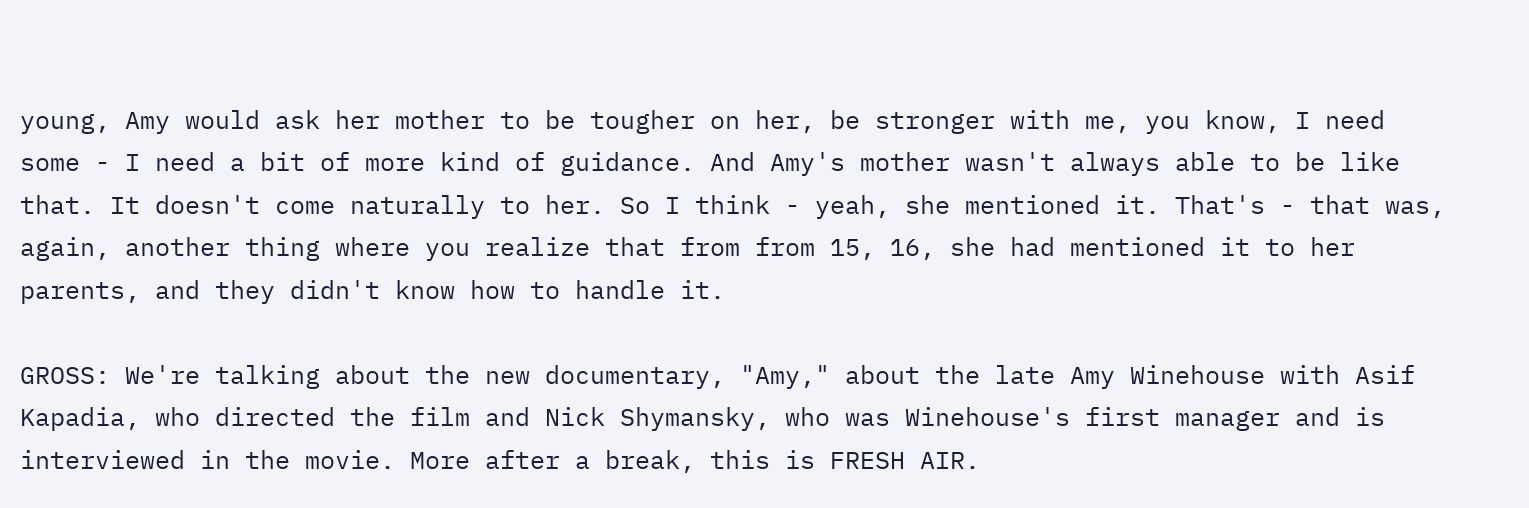young, Amy would ask her mother to be tougher on her, be stronger with me, you know, I need some - I need a bit of more kind of guidance. And Amy's mother wasn't always able to be like that. It doesn't come naturally to her. So I think - yeah, she mentioned it. That's - that was, again, another thing where you realize that from from 15, 16, she had mentioned it to her parents, and they didn't know how to handle it.

GROSS: We're talking about the new documentary, "Amy," about the late Amy Winehouse with Asif Kapadia, who directed the film and Nick Shymansky, who was Winehouse's first manager and is interviewed in the movie. More after a break, this is FRESH AIR.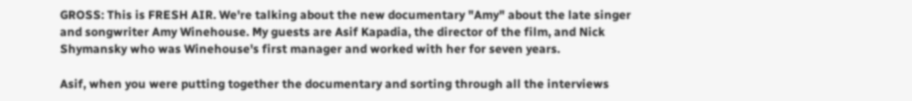GROSS: This is FRESH AIR. We're talking about the new documentary "Amy" about the late singer and songwriter Amy Winehouse. My guests are Asif Kapadia, the director of the film, and Nick Shymansky who was Winehouse's first manager and worked with her for seven years.

Asif, when you were putting together the documentary and sorting through all the interviews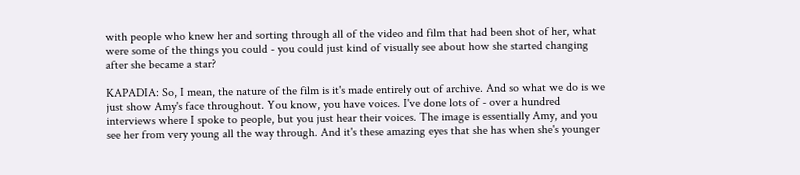with people who knew her and sorting through all of the video and film that had been shot of her, what were some of the things you could - you could just kind of visually see about how she started changing after she became a star?

KAPADIA: So, I mean, the nature of the film is it's made entirely out of archive. And so what we do is we just show Amy's face throughout. You know, you have voices. I've done lots of - over a hundred interviews where I spoke to people, but you just hear their voices. The image is essentially Amy, and you see her from very young all the way through. And it's these amazing eyes that she has when she's younger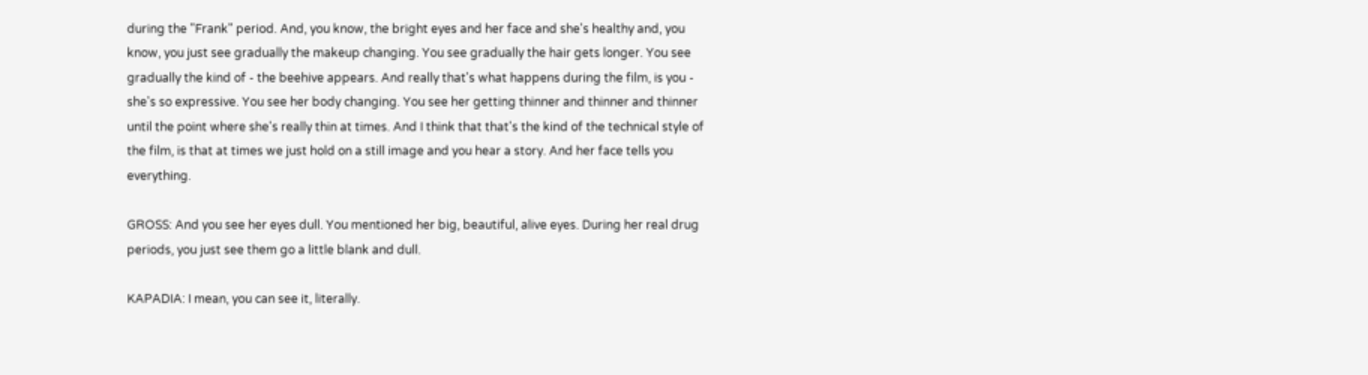during the "Frank" period. And, you know, the bright eyes and her face and she's healthy and, you know, you just see gradually the makeup changing. You see gradually the hair gets longer. You see gradually the kind of - the beehive appears. And really that's what happens during the film, is you - she's so expressive. You see her body changing. You see her getting thinner and thinner and thinner until the point where she's really thin at times. And I think that that's the kind of the technical style of the film, is that at times we just hold on a still image and you hear a story. And her face tells you everything.

GROSS: And you see her eyes dull. You mentioned her big, beautiful, alive eyes. During her real drug periods, you just see them go a little blank and dull.

KAPADIA: I mean, you can see it, literally.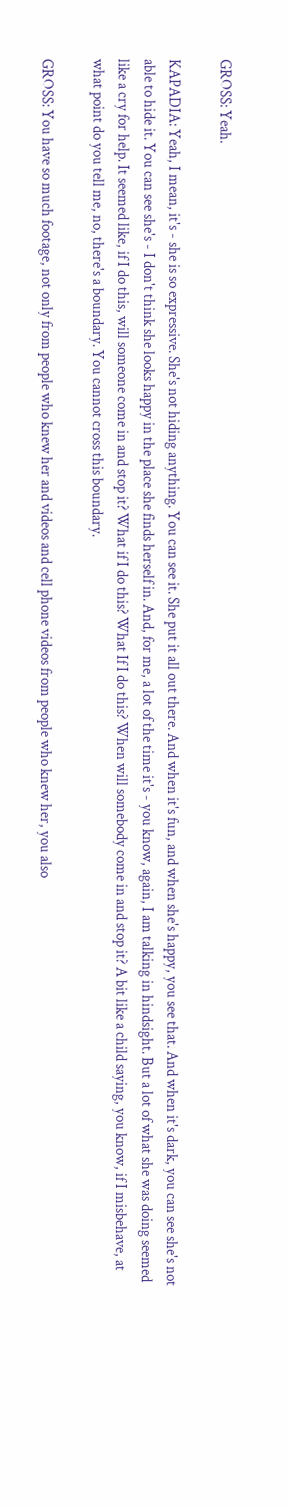GROSS: Yeah.

KAPADIA: Yeah, I mean, it's - she is so expressive. She's not hiding anything. You can see it. She put it all out there. And when it's fun, and when she's happy, you see that. And when it's dark, you can see she's not able to hide it. You can see she's - I don't think she looks happy in the place she finds herself in. And, for me, a lot of the time it's - you know, again, I am talking in hindsight. But a lot of what she was doing seemed like a cry for help. It seemed like, if I do this, will someone come in and stop it? What if I do this? What If I do this? When will somebody come in and stop it? A bit like a child saying, you know, if I misbehave, at what point do you tell me, no, there's a boundary. You cannot cross this boundary.

GROSS: You have so much footage, not only from people who knew her and videos and cell phone videos from people who knew her, you also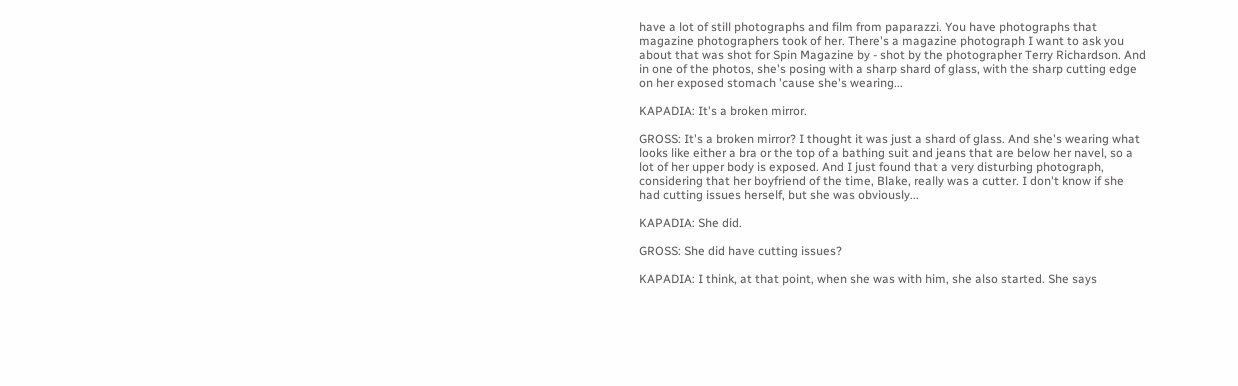have a lot of still photographs and film from paparazzi. You have photographs that magazine photographers took of her. There's a magazine photograph I want to ask you about that was shot for Spin Magazine by - shot by the photographer Terry Richardson. And in one of the photos, she's posing with a sharp shard of glass, with the sharp cutting edge on her exposed stomach 'cause she's wearing...

KAPADIA: It's a broken mirror.

GROSS: It's a broken mirror? I thought it was just a shard of glass. And she's wearing what looks like either a bra or the top of a bathing suit and jeans that are below her navel, so a lot of her upper body is exposed. And I just found that a very disturbing photograph, considering that her boyfriend of the time, Blake, really was a cutter. I don't know if she had cutting issues herself, but she was obviously...

KAPADIA: She did.

GROSS: She did have cutting issues?

KAPADIA: I think, at that point, when she was with him, she also started. She says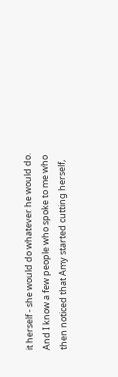it herself - she would do whatever he would do. And I know a few people who spoke to me who then noticed that Amy started cutting herself,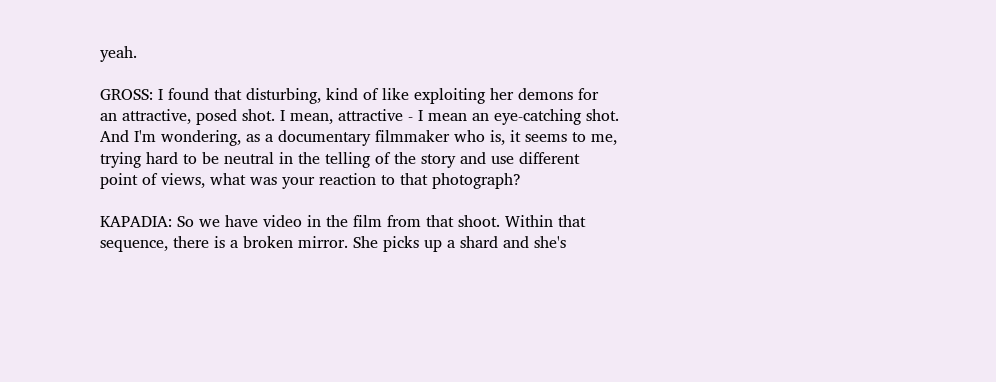yeah.

GROSS: I found that disturbing, kind of like exploiting her demons for an attractive, posed shot. I mean, attractive - I mean an eye-catching shot. And I'm wondering, as a documentary filmmaker who is, it seems to me, trying hard to be neutral in the telling of the story and use different point of views, what was your reaction to that photograph?

KAPADIA: So we have video in the film from that shoot. Within that sequence, there is a broken mirror. She picks up a shard and she's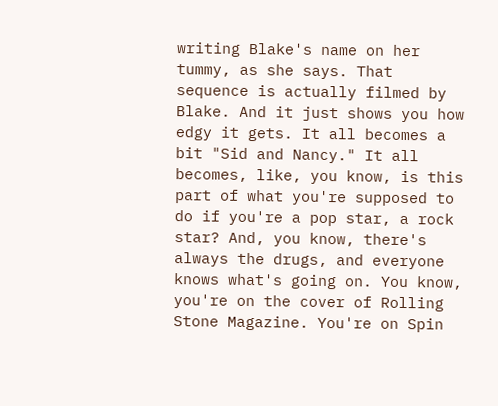writing Blake's name on her tummy, as she says. That sequence is actually filmed by Blake. And it just shows you how edgy it gets. It all becomes a bit "Sid and Nancy." It all becomes, like, you know, is this part of what you're supposed to do if you're a pop star, a rock star? And, you know, there's always the drugs, and everyone knows what's going on. You know, you're on the cover of Rolling Stone Magazine. You're on Spin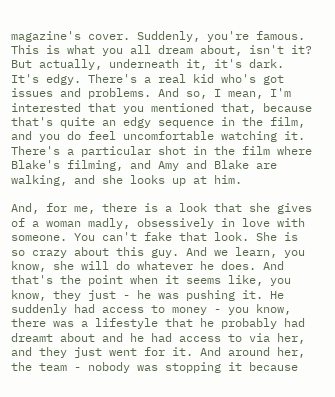magazine's cover. Suddenly, you're famous. This is what you all dream about, isn't it? But actually, underneath it, it's dark. It's edgy. There's a real kid who's got issues and problems. And so, I mean, I'm interested that you mentioned that, because that's quite an edgy sequence in the film, and you do feel uncomfortable watching it. There's a particular shot in the film where Blake's filming, and Amy and Blake are walking, and she looks up at him.

And, for me, there is a look that she gives of a woman madly, obsessively in love with someone. You can't fake that look. She is so crazy about this guy. And we learn, you know, she will do whatever he does. And that's the point when it seems like, you know, they just - he was pushing it. He suddenly had access to money - you know, there was a lifestyle that he probably had dreamt about and he had access to via her, and they just went for it. And around her, the team - nobody was stopping it because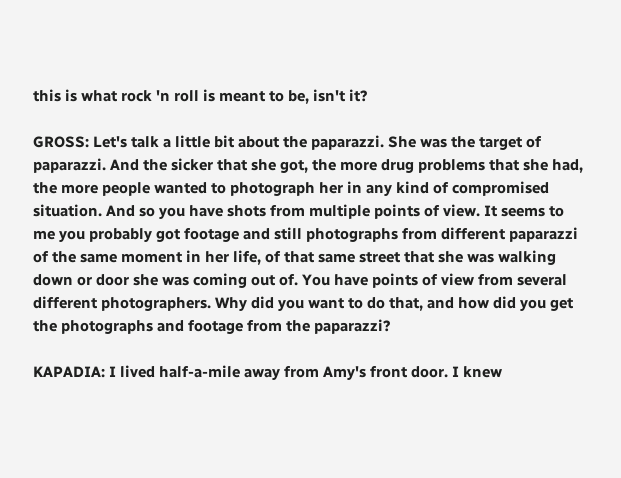this is what rock 'n roll is meant to be, isn't it?

GROSS: Let's talk a little bit about the paparazzi. She was the target of paparazzi. And the sicker that she got, the more drug problems that she had, the more people wanted to photograph her in any kind of compromised situation. And so you have shots from multiple points of view. It seems to me you probably got footage and still photographs from different paparazzi of the same moment in her life, of that same street that she was walking down or door she was coming out of. You have points of view from several different photographers. Why did you want to do that, and how did you get the photographs and footage from the paparazzi?

KAPADIA: I lived half-a-mile away from Amy's front door. I knew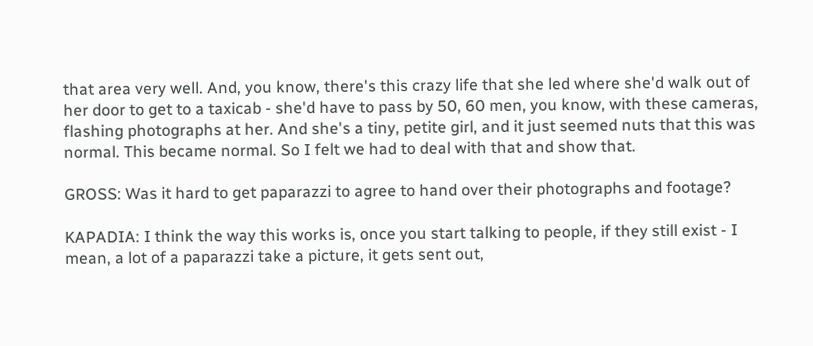that area very well. And, you know, there's this crazy life that she led where she'd walk out of her door to get to a taxicab - she'd have to pass by 50, 60 men, you know, with these cameras, flashing photographs at her. And she's a tiny, petite girl, and it just seemed nuts that this was normal. This became normal. So I felt we had to deal with that and show that.

GROSS: Was it hard to get paparazzi to agree to hand over their photographs and footage?

KAPADIA: I think the way this works is, once you start talking to people, if they still exist - I mean, a lot of a paparazzi take a picture, it gets sent out,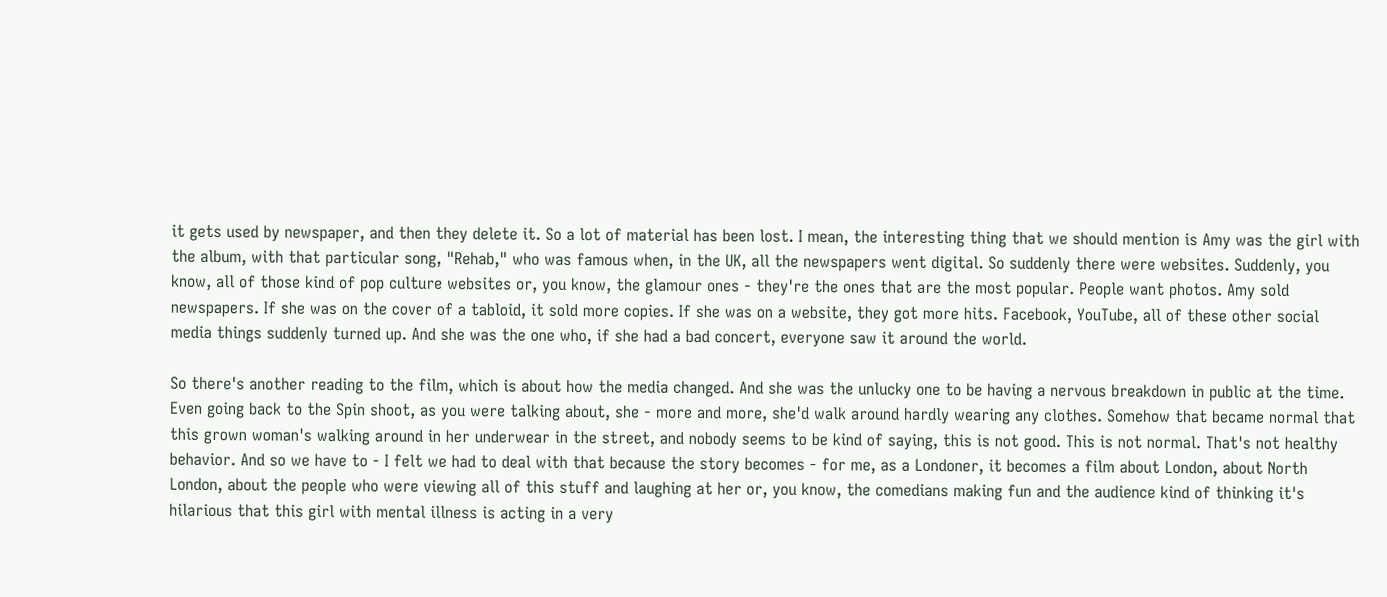it gets used by newspaper, and then they delete it. So a lot of material has been lost. I mean, the interesting thing that we should mention is Amy was the girl with the album, with that particular song, "Rehab," who was famous when, in the UK, all the newspapers went digital. So suddenly there were websites. Suddenly, you know, all of those kind of pop culture websites or, you know, the glamour ones - they're the ones that are the most popular. People want photos. Amy sold newspapers. If she was on the cover of a tabloid, it sold more copies. If she was on a website, they got more hits. Facebook, YouTube, all of these other social media things suddenly turned up. And she was the one who, if she had a bad concert, everyone saw it around the world.

So there's another reading to the film, which is about how the media changed. And she was the unlucky one to be having a nervous breakdown in public at the time. Even going back to the Spin shoot, as you were talking about, she - more and more, she'd walk around hardly wearing any clothes. Somehow that became normal that this grown woman's walking around in her underwear in the street, and nobody seems to be kind of saying, this is not good. This is not normal. That's not healthy behavior. And so we have to - I felt we had to deal with that because the story becomes - for me, as a Londoner, it becomes a film about London, about North London, about the people who were viewing all of this stuff and laughing at her or, you know, the comedians making fun and the audience kind of thinking it's hilarious that this girl with mental illness is acting in a very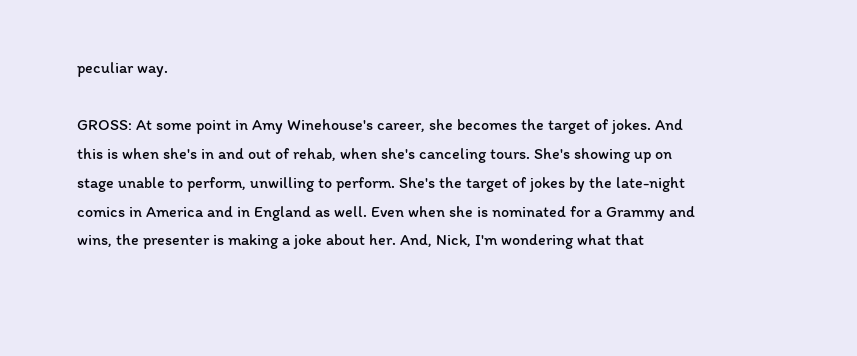peculiar way.

GROSS: At some point in Amy Winehouse's career, she becomes the target of jokes. And this is when she's in and out of rehab, when she's canceling tours. She's showing up on stage unable to perform, unwilling to perform. She's the target of jokes by the late-night comics in America and in England as well. Even when she is nominated for a Grammy and wins, the presenter is making a joke about her. And, Nick, I'm wondering what that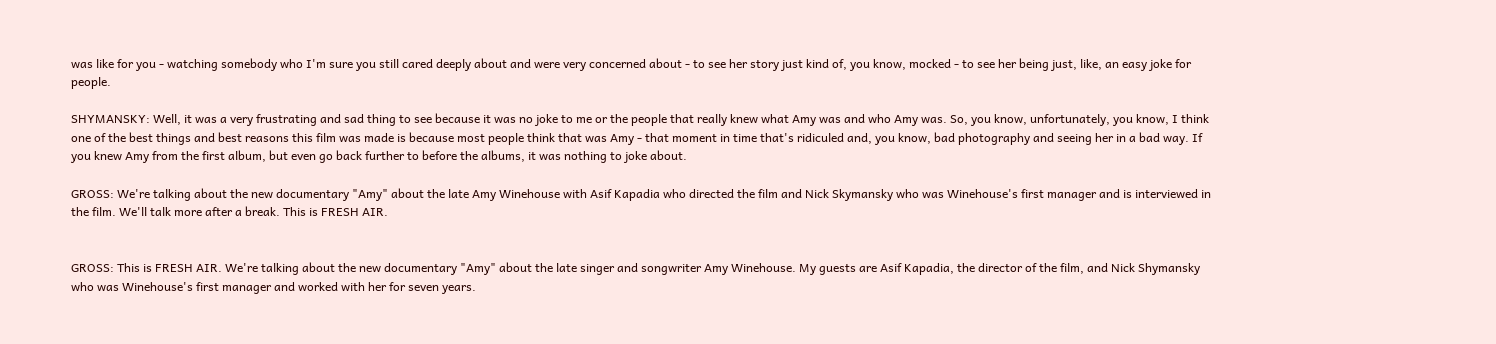was like for you - watching somebody who I'm sure you still cared deeply about and were very concerned about - to see her story just kind of, you know, mocked - to see her being just, like, an easy joke for people.

SHYMANSKY: Well, it was a very frustrating and sad thing to see because it was no joke to me or the people that really knew what Amy was and who Amy was. So, you know, unfortunately, you know, I think one of the best things and best reasons this film was made is because most people think that was Amy - that moment in time that's ridiculed and, you know, bad photography and seeing her in a bad way. If you knew Amy from the first album, but even go back further to before the albums, it was nothing to joke about.

GROSS: We're talking about the new documentary "Amy" about the late Amy Winehouse with Asif Kapadia who directed the film and Nick Skymansky who was Winehouse's first manager and is interviewed in the film. We'll talk more after a break. This is FRESH AIR.


GROSS: This is FRESH AIR. We're talking about the new documentary "Amy" about the late singer and songwriter Amy Winehouse. My guests are Asif Kapadia, the director of the film, and Nick Shymansky who was Winehouse's first manager and worked with her for seven years.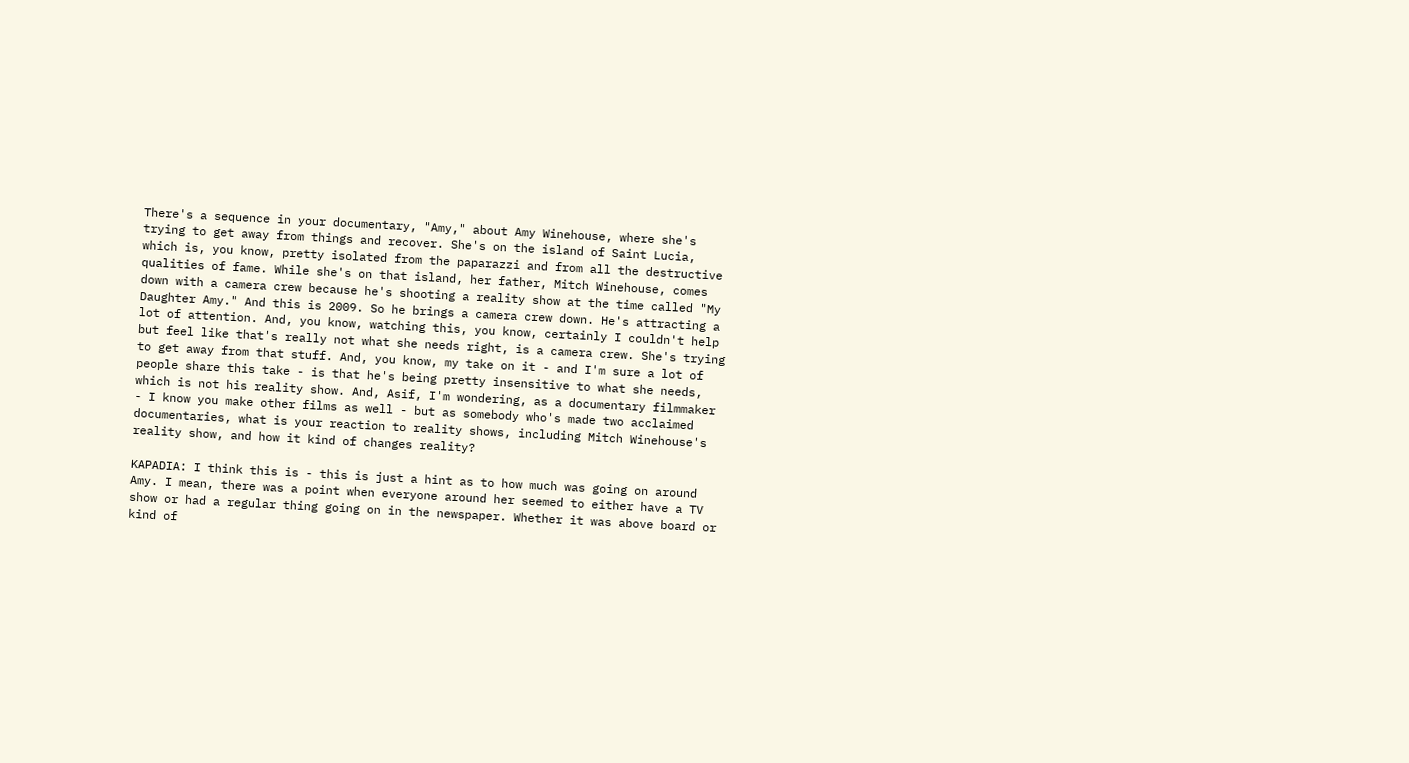There's a sequence in your documentary, "Amy," about Amy Winehouse, where she's trying to get away from things and recover. She's on the island of Saint Lucia, which is, you know, pretty isolated from the paparazzi and from all the destructive qualities of fame. While she's on that island, her father, Mitch Winehouse, comes down with a camera crew because he's shooting a reality show at the time called "My Daughter Amy." And this is 2009. So he brings a camera crew down. He's attracting a lot of attention. And, you know, watching this, you know, certainly I couldn't help but feel like that's really not what she needs right, is a camera crew. She's trying to get away from that stuff. And, you know, my take on it - and I'm sure a lot of people share this take - is that he's being pretty insensitive to what she needs, which is not his reality show. And, Asif, I'm wondering, as a documentary filmmaker - I know you make other films as well - but as somebody who's made two acclaimed documentaries, what is your reaction to reality shows, including Mitch Winehouse's reality show, and how it kind of changes reality?

KAPADIA: I think this is - this is just a hint as to how much was going on around Amy. I mean, there was a point when everyone around her seemed to either have a TV show or had a regular thing going on in the newspaper. Whether it was above board or kind of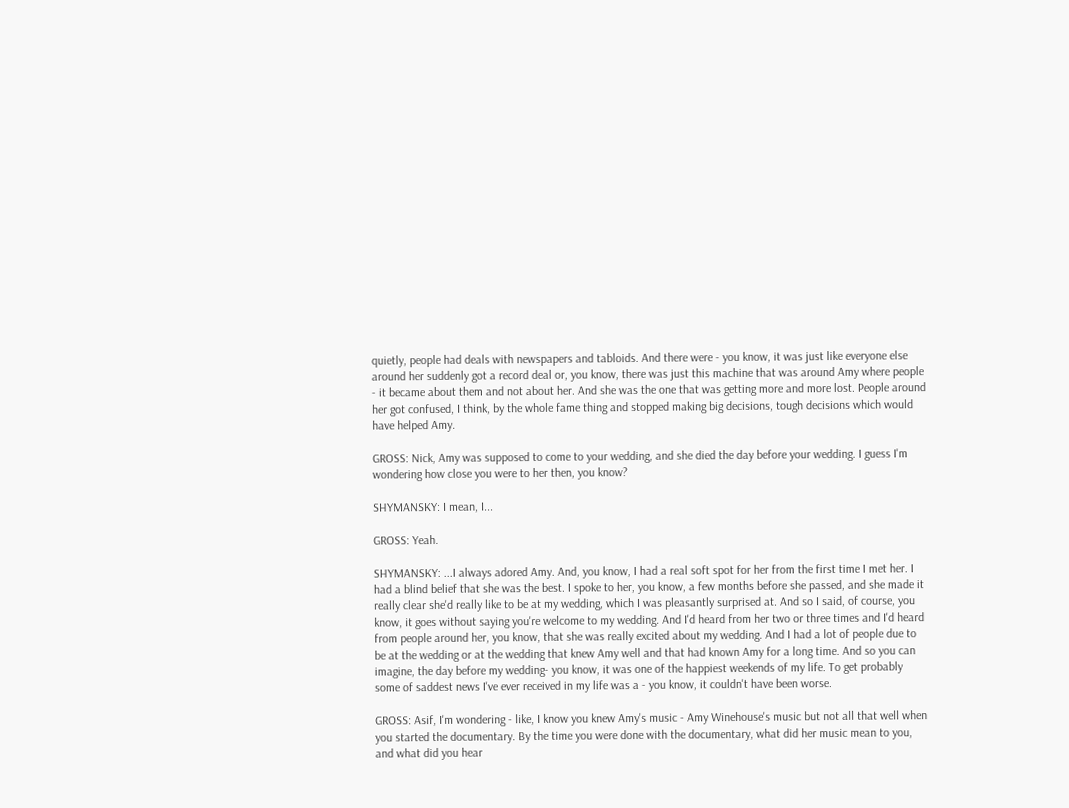quietly, people had deals with newspapers and tabloids. And there were - you know, it was just like everyone else around her suddenly got a record deal or, you know, there was just this machine that was around Amy where people - it became about them and not about her. And she was the one that was getting more and more lost. People around her got confused, I think, by the whole fame thing and stopped making big decisions, tough decisions which would have helped Amy.

GROSS: Nick, Amy was supposed to come to your wedding, and she died the day before your wedding. I guess I'm wondering how close you were to her then, you know?

SHYMANSKY: I mean, I...

GROSS: Yeah.

SHYMANSKY: ...I always adored Amy. And, you know, I had a real soft spot for her from the first time I met her. I had a blind belief that she was the best. I spoke to her, you know, a few months before she passed, and she made it really clear she'd really like to be at my wedding, which I was pleasantly surprised at. And so I said, of course, you know, it goes without saying you're welcome to my wedding. And I'd heard from her two or three times and I'd heard from people around her, you know, that she was really excited about my wedding. And I had a lot of people due to be at the wedding or at the wedding that knew Amy well and that had known Amy for a long time. And so you can imagine, the day before my wedding- you know, it was one of the happiest weekends of my life. To get probably some of saddest news I've ever received in my life was a - you know, it couldn't have been worse.

GROSS: Asif, I'm wondering - like, I know you knew Amy's music - Amy Winehouse's music but not all that well when you started the documentary. By the time you were done with the documentary, what did her music mean to you, and what did you hear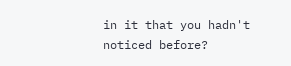in it that you hadn't noticed before?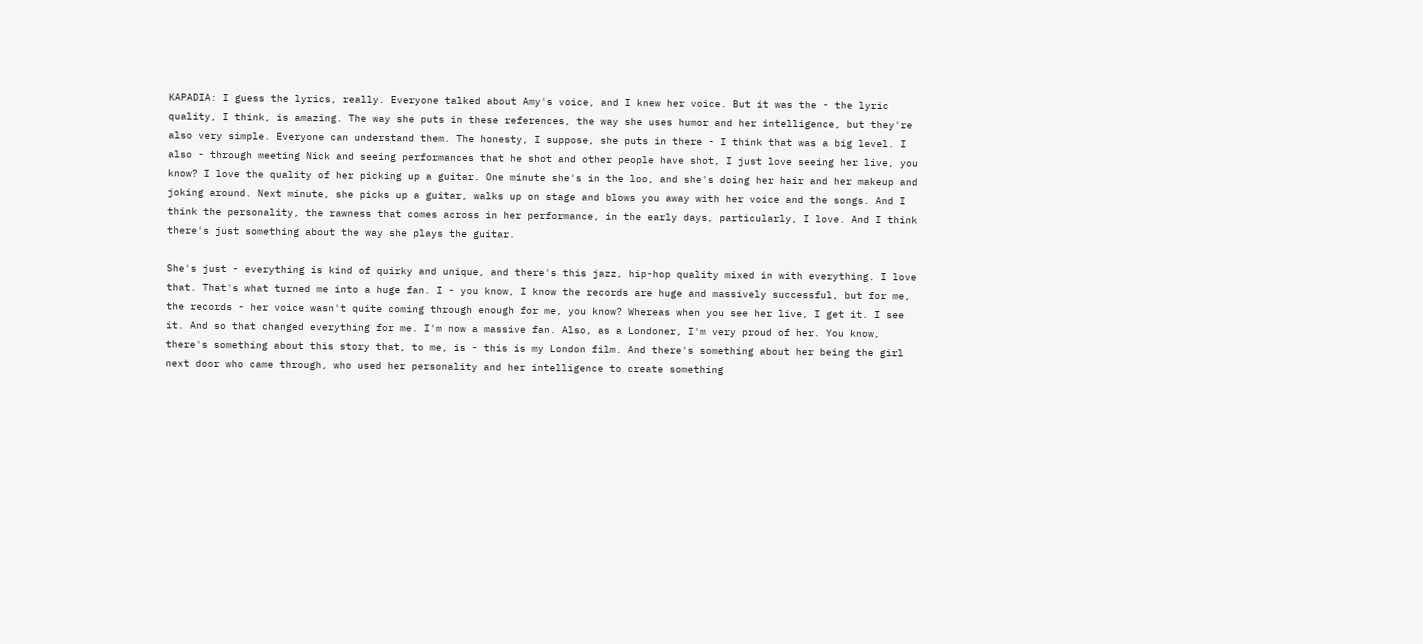KAPADIA: I guess the lyrics, really. Everyone talked about Amy's voice, and I knew her voice. But it was the - the lyric quality, I think, is amazing. The way she puts in these references, the way she uses humor and her intelligence, but they're also very simple. Everyone can understand them. The honesty, I suppose, she puts in there - I think that was a big level. I also - through meeting Nick and seeing performances that he shot and other people have shot, I just love seeing her live, you know? I love the quality of her picking up a guitar. One minute she's in the loo, and she's doing her hair and her makeup and joking around. Next minute, she picks up a guitar, walks up on stage and blows you away with her voice and the songs. And I think the personality, the rawness that comes across in her performance, in the early days, particularly, I love. And I think there's just something about the way she plays the guitar.

She's just - everything is kind of quirky and unique, and there's this jazz, hip-hop quality mixed in with everything. I love that. That's what turned me into a huge fan. I - you know, I know the records are huge and massively successful, but for me, the records - her voice wasn't quite coming through enough for me, you know? Whereas when you see her live, I get it. I see it. And so that changed everything for me. I'm now a massive fan. Also, as a Londoner, I'm very proud of her. You know, there's something about this story that, to me, is - this is my London film. And there's something about her being the girl next door who came through, who used her personality and her intelligence to create something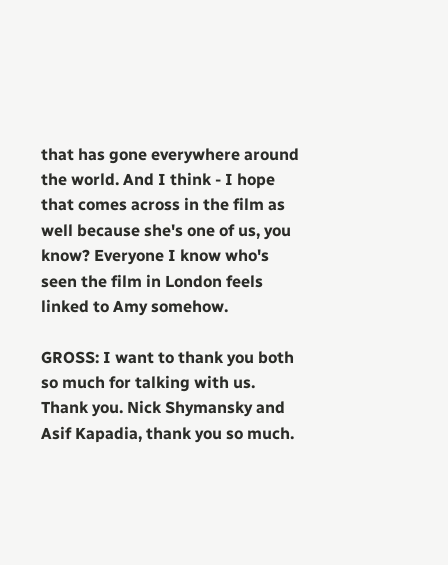that has gone everywhere around the world. And I think - I hope that comes across in the film as well because she's one of us, you know? Everyone I know who's seen the film in London feels linked to Amy somehow.

GROSS: I want to thank you both so much for talking with us. Thank you. Nick Shymansky and Asif Kapadia, thank you so much.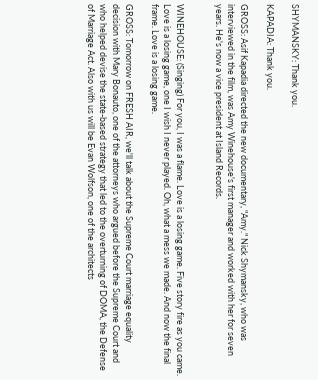SHYMANSKY: Thank you.

KAPADIA: Thank you.

GROSS: Asif Kapadia directed the new documentary, "Amy." Nick Shymansky, who was interviewed in the film, was Amy Winehouse's first manager and worked with her for seven years. He's now a vice president at Island Records.


WINEHOUSE: (Singing) For you, I was a flame. Love is a losing game. Five story fire as you came. Love is a losing game, one I wish I never played. Oh, what a mess we made. And now the final frame. Love is a losing game.

GROSS: Tomorrow on FRESH AIR, we'll talk about the Supreme Court marriage equality decision with Mary Bonauto, one of the attorneys who argued before the Supreme Court and who helped devise the state-based strategy that led to the overturning of DOMA, the Defense of Marriage Act. Also with us will be Evan Wolfson, one of the architects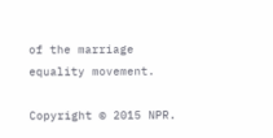of the marriage equality movement.

Copyright © 2015 NPR.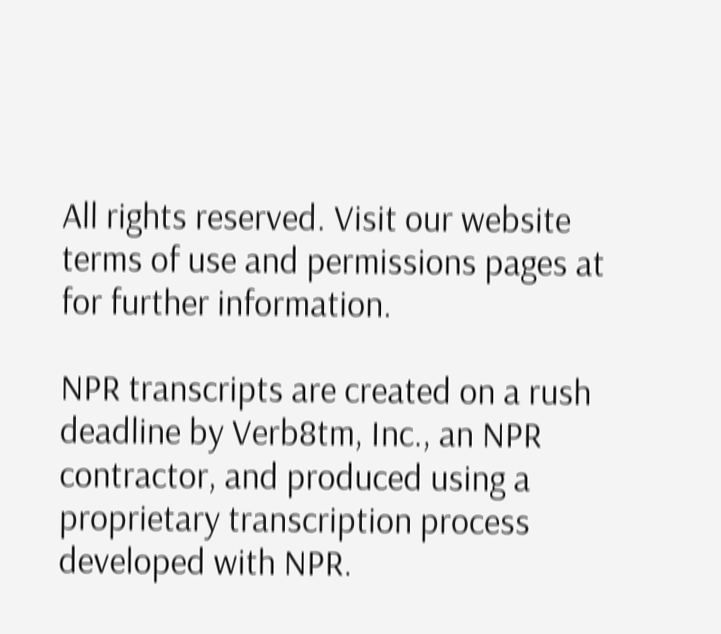All rights reserved. Visit our website terms of use and permissions pages at for further information.

NPR transcripts are created on a rush deadline by Verb8tm, Inc., an NPR contractor, and produced using a proprietary transcription process developed with NPR.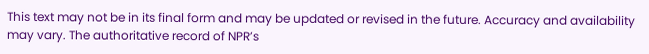This text may not be in its final form and may be updated or revised in the future. Accuracy and availability may vary. The authoritative record of NPR’s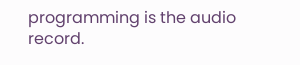programming is the audio record.